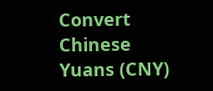Convert Chinese Yuans (CNY)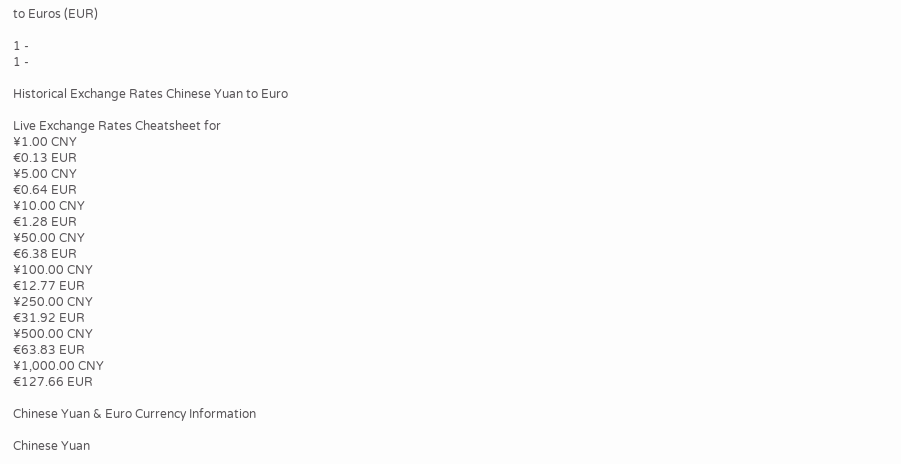to Euros (EUR)

1 -
1 -

Historical Exchange Rates Chinese Yuan to Euro

Live Exchange Rates Cheatsheet for
¥1.00 CNY
€0.13 EUR
¥5.00 CNY
€0.64 EUR
¥10.00 CNY
€1.28 EUR
¥50.00 CNY
€6.38 EUR
¥100.00 CNY
€12.77 EUR
¥250.00 CNY
€31.92 EUR
¥500.00 CNY
€63.83 EUR
¥1,000.00 CNY
€127.66 EUR

Chinese Yuan & Euro Currency Information

Chinese Yuan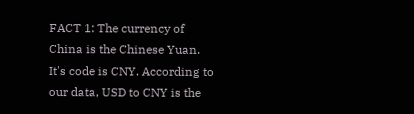FACT 1: The currency of China is the Chinese Yuan. It's code is CNY. According to our data, USD to CNY is the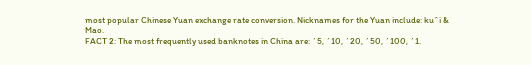most popular Chinese Yuan exchange rate conversion. Nicknames for the Yuan include: kuˆi & Mao.
FACT 2: The most frequently used banknotes in China are: ´5, ´10, ´20, ´50, ´100, ´1.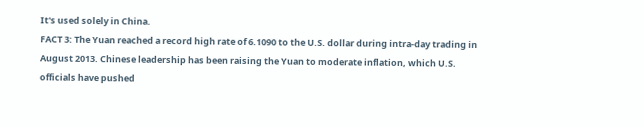It's used solely in China.
FACT 3: The Yuan reached a record high rate of 6.1090 to the U.S. dollar during intra-day trading in August 2013. Chinese leadership has been raising the Yuan to moderate inflation, which U.S. officials have pushed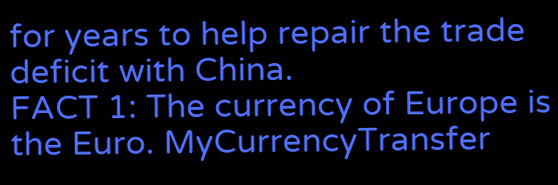for years to help repair the trade deficit with China.
FACT 1: The currency of Europe is the Euro. MyCurrencyTransfer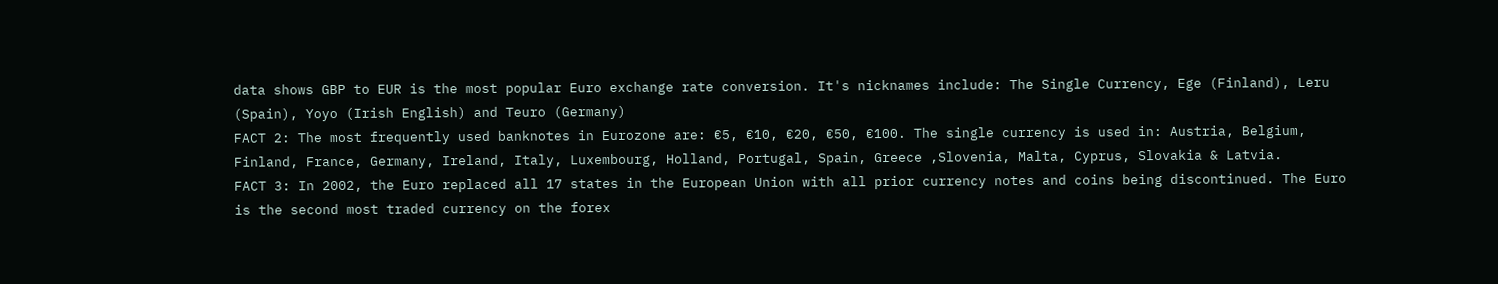data shows GBP to EUR is the most popular Euro exchange rate conversion. It's nicknames include: The Single Currency, Ege (Finland), Leru (Spain), Yoyo (Irish English) and Teuro (Germany)
FACT 2: The most frequently used banknotes in Eurozone are: €5, €10, €20, €50, €100. The single currency is used in: Austria, Belgium, Finland, France, Germany, Ireland, Italy, Luxembourg, Holland, Portugal, Spain, Greece ,Slovenia, Malta, Cyprus, Slovakia & Latvia.
FACT 3: In 2002, the Euro replaced all 17 states in the European Union with all prior currency notes and coins being discontinued. The Euro is the second most traded currency on the forex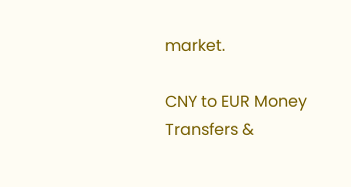market.

CNY to EUR Money Transfers &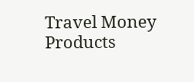Travel Money Products